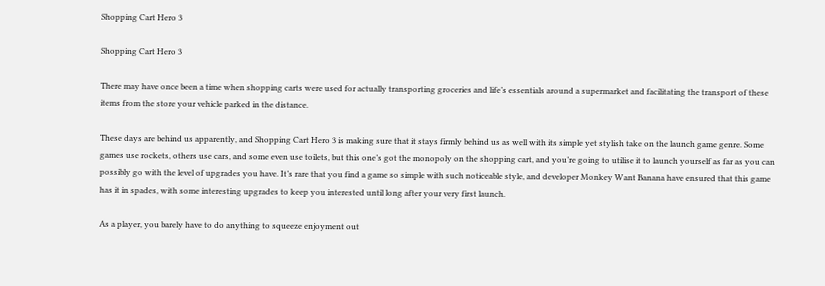Shopping Cart Hero 3

Shopping Cart Hero 3

There may have once been a time when shopping carts were used for actually transporting groceries and life’s essentials around a supermarket and facilitating the transport of these items from the store your vehicle parked in the distance.

These days are behind us apparently, and Shopping Cart Hero 3 is making sure that it stays firmly behind us as well with its simple yet stylish take on the launch game genre. Some games use rockets, others use cars, and some even use toilets, but this one’s got the monopoly on the shopping cart, and you’re going to utilise it to launch yourself as far as you can possibly go with the level of upgrades you have. It’s rare that you find a game so simple with such noticeable style, and developer Monkey Want Banana have ensured that this game has it in spades, with some interesting upgrades to keep you interested until long after your very first launch.

As a player, you barely have to do anything to squeeze enjoyment out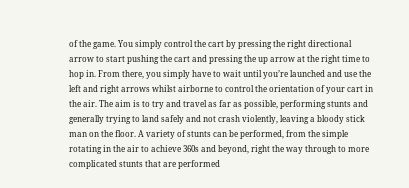of the game. You simply control the cart by pressing the right directional arrow to start pushing the cart and pressing the up arrow at the right time to hop in. From there, you simply have to wait until you’re launched and use the left and right arrows whilst airborne to control the orientation of your cart in the air. The aim is to try and travel as far as possible, performing stunts and generally trying to land safely and not crash violently, leaving a bloody stick man on the floor. A variety of stunts can be performed, from the simple rotating in the air to achieve 360s and beyond, right the way through to more complicated stunts that are performed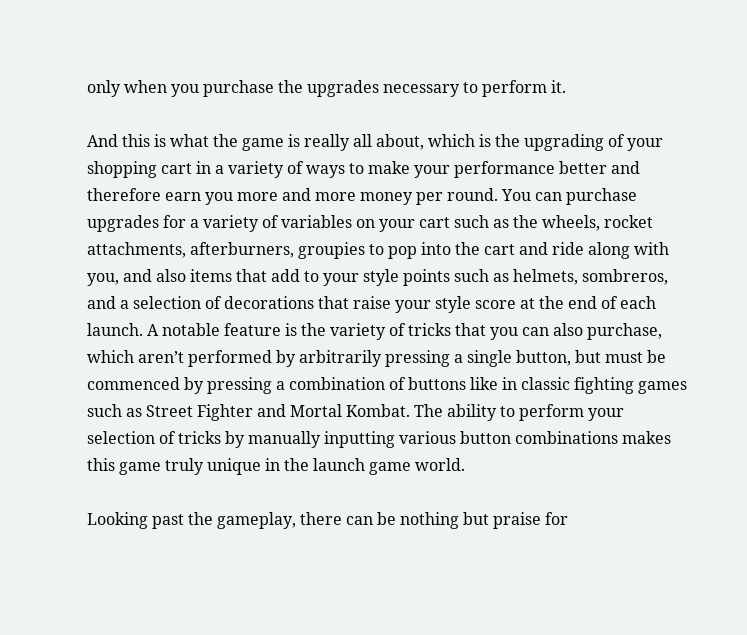only when you purchase the upgrades necessary to perform it.

And this is what the game is really all about, which is the upgrading of your shopping cart in a variety of ways to make your performance better and therefore earn you more and more money per round. You can purchase upgrades for a variety of variables on your cart such as the wheels, rocket attachments, afterburners, groupies to pop into the cart and ride along with you, and also items that add to your style points such as helmets, sombreros, and a selection of decorations that raise your style score at the end of each launch. A notable feature is the variety of tricks that you can also purchase, which aren’t performed by arbitrarily pressing a single button, but must be commenced by pressing a combination of buttons like in classic fighting games such as Street Fighter and Mortal Kombat. The ability to perform your selection of tricks by manually inputting various button combinations makes this game truly unique in the launch game world.

Looking past the gameplay, there can be nothing but praise for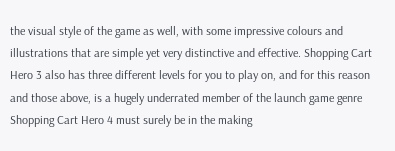the visual style of the game as well, with some impressive colours and illustrations that are simple yet very distinctive and effective. Shopping Cart Hero 3 also has three different levels for you to play on, and for this reason and those above, is a hugely underrated member of the launch game genre Shopping Cart Hero 4 must surely be in the making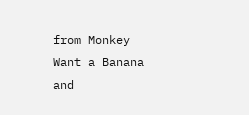from Monkey Want a Banana and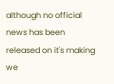although no official news has been released on it's making we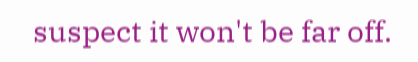suspect it won't be far off.